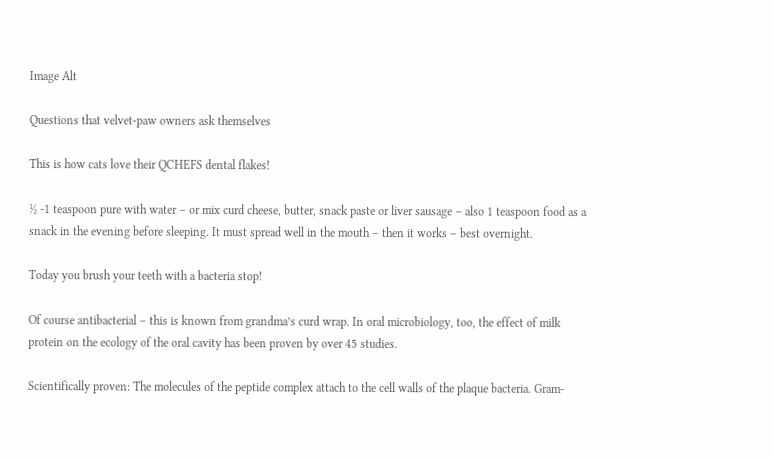Image Alt

Questions that velvet-paw owners ask themselves

This is how cats love their QCHEFS dental flakes!

½ -1 teaspoon pure with water – or mix curd cheese, butter, snack paste or liver sausage – also 1 teaspoon food as a snack in the evening before sleeping. It must spread well in the mouth – then it works – best overnight.

Today you brush your teeth with a bacteria stop!

Of course antibacterial – this is known from grandma’s curd wrap. In oral microbiology, too, the effect of milk protein on the ecology of the oral cavity has been proven by over 45 studies.

Scientifically proven: The molecules of the peptide complex attach to the cell walls of the plaque bacteria. Gram-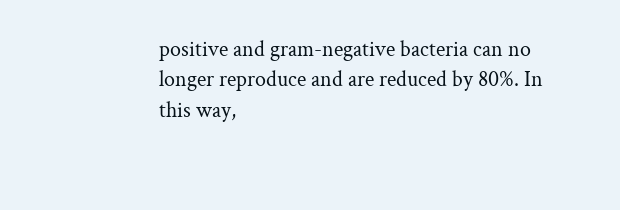positive and gram-negative bacteria can no longer reproduce and are reduced by 80%. In this way,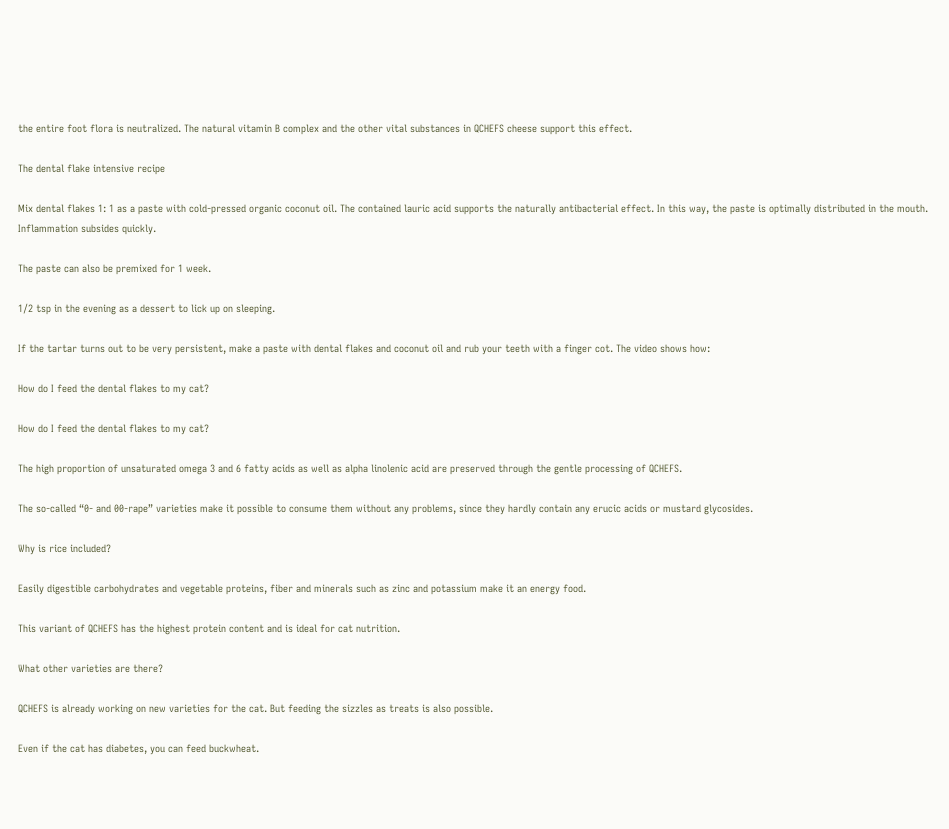the entire foot flora is neutralized. The natural vitamin B complex and the other vital substances in QCHEFS cheese support this effect.

The dental flake intensive recipe

Mix dental flakes 1: 1 as a paste with cold-pressed organic coconut oil. The contained lauric acid supports the naturally antibacterial effect. In this way, the paste is optimally distributed in the mouth. Inflammation subsides quickly.

The paste can also be premixed for 1 week.

1/2 tsp in the evening as a dessert to lick up on sleeping.

If the tartar turns out to be very persistent, make a paste with dental flakes and coconut oil and rub your teeth with a finger cot. The video shows how:

How do I feed the dental flakes to my cat?

How do I feed the dental flakes to my cat?

The high proportion of unsaturated omega 3 and 6 fatty acids as well as alpha linolenic acid are preserved through the gentle processing of QCHEFS.

The so-called “0- and 00-rape” varieties make it possible to consume them without any problems, since they hardly contain any erucic acids or mustard glycosides.

Why is rice included?

Easily digestible carbohydrates and vegetable proteins, fiber and minerals such as zinc and potassium make it an energy food.

This variant of QCHEFS has the highest protein content and is ideal for cat nutrition.

What other varieties are there?

QCHEFS is already working on new varieties for the cat. But feeding the sizzles as treats is also possible.

Even if the cat has diabetes, you can feed buckwheat.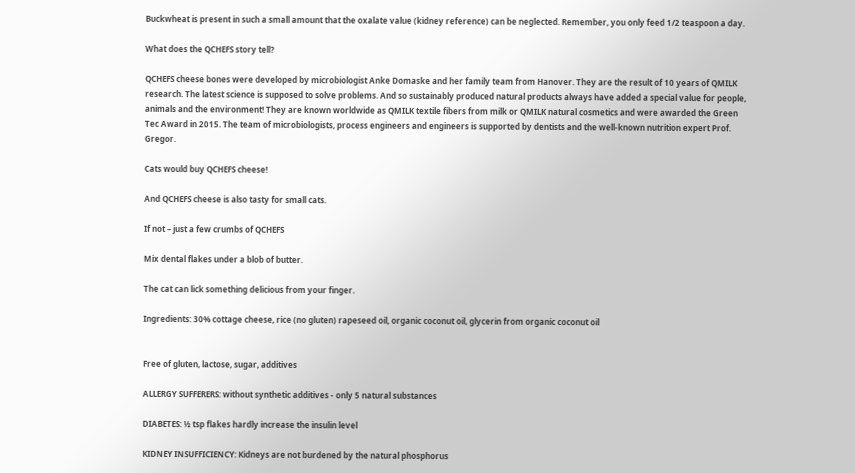Buckwheat is present in such a small amount that the oxalate value (kidney reference) can be neglected. Remember, you only feed 1/2 teaspoon a day.

What does the QCHEFS story tell?

QCHEFS cheese bones were developed by microbiologist Anke Domaske and her family team from Hanover. They are the result of 10 years of QMILK research. The latest science is supposed to solve problems. And so sustainably produced natural products always have added a special value for people, animals and the environment! They are known worldwide as QMILK textile fibers from milk or QMILK natural cosmetics and were awarded the Green Tec Award in 2015. The team of microbiologists, process engineers and engineers is supported by dentists and the well-known nutrition expert Prof. Gregor.

Cats would buy QCHEFS cheese!

And QCHEFS cheese is also tasty for small cats.

If not – just a few crumbs of QCHEFS

Mix dental flakes under a blob of butter.

The cat can lick something delicious from your finger.

Ingredients: 30% cottage cheese, rice (no gluten) rapeseed oil, organic coconut oil, glycerin from organic coconut oil


Free of gluten, lactose, sugar, additives

ALLERGY SUFFERERS: without synthetic additives - only 5 natural substances

DIABETES: ½ tsp flakes hardly increase the insulin level

KIDNEY INSUFFICIENCY: Kidneys are not burdened by the natural phosphorus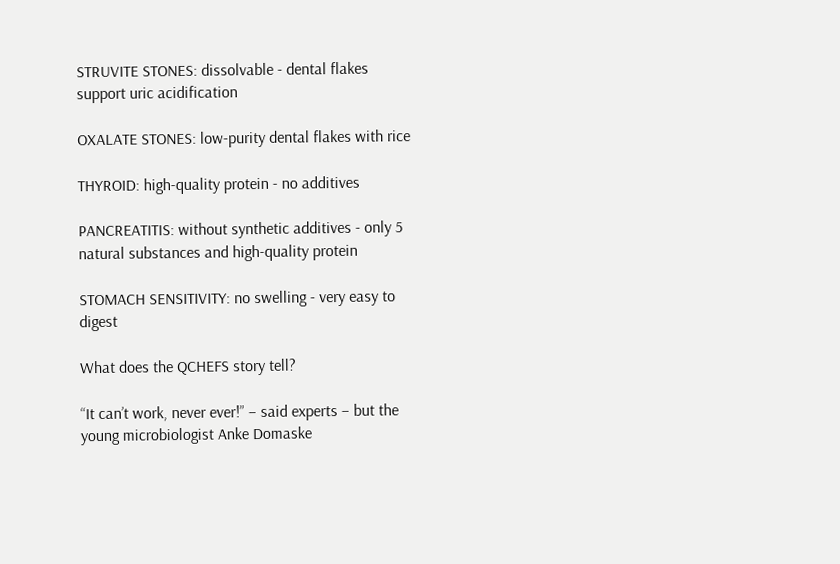STRUVITE STONES: dissolvable - dental flakes support uric acidification

OXALATE STONES: low-purity dental flakes with rice

THYROID: high-quality protein - no additives

PANCREATITIS: without synthetic additives - only 5 natural substances and high-quality protein

STOMACH SENSITIVITY: no swelling - very easy to digest

What does the QCHEFS story tell?

“It can’t work, never ever!” – said experts – but the young microbiologist Anke Domaske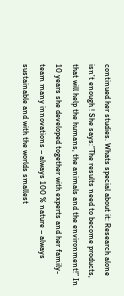continued her studies. Whats special about it: Research alone isn’t enough ! She says:”The results need to become products, that will help the humans, the animals and the environment!” In 10 years she developed together with experts and her family-team many innovations – always 100 % nature – always sustainable and with the worlds smallest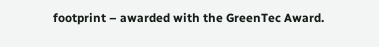footprint – awarded with the GreenTec Award.